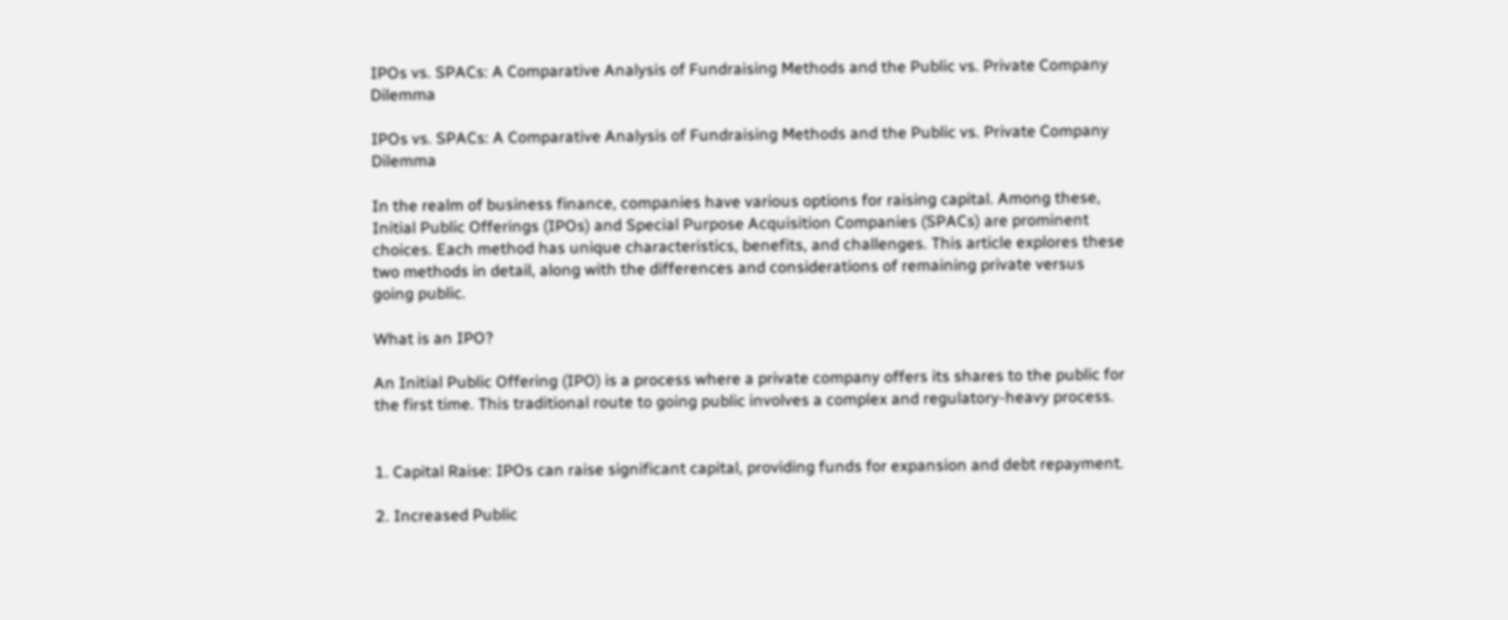IPOs vs. SPACs: A Comparative Analysis of Fundraising Methods and the Public vs. Private Company Dilemma

IPOs vs. SPACs: A Comparative Analysis of Fundraising Methods and the Public vs. Private Company Dilemma

In the realm of business finance, companies have various options for raising capital. Among these, Initial Public Offerings (IPOs) and Special Purpose Acquisition Companies (SPACs) are prominent choices. Each method has unique characteristics, benefits, and challenges. This article explores these two methods in detail, along with the differences and considerations of remaining private versus going public.

What is an IPO?

An Initial Public Offering (IPO) is a process where a private company offers its shares to the public for the first time. This traditional route to going public involves a complex and regulatory-heavy process.


1. Capital Raise: IPOs can raise significant capital, providing funds for expansion and debt repayment.

2. Increased Public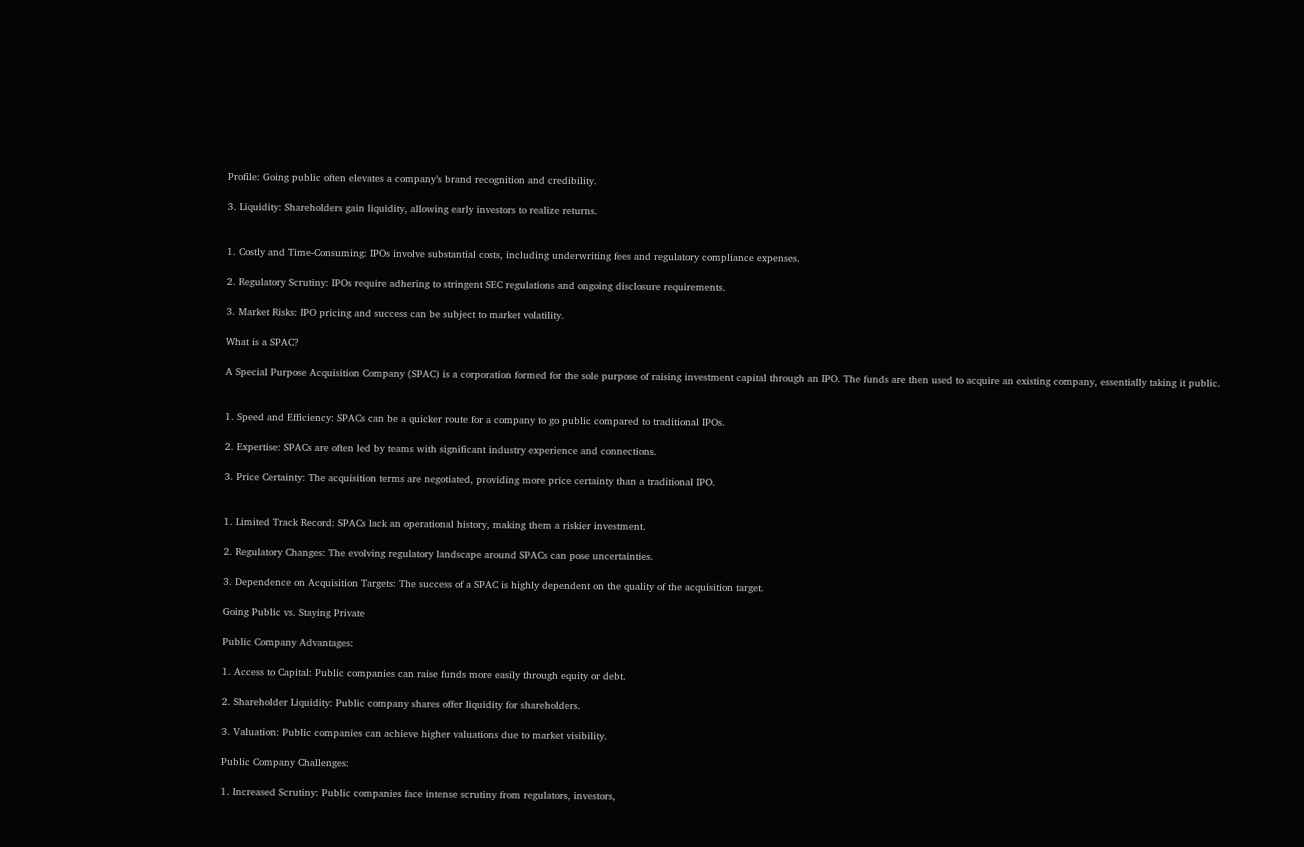Profile: Going public often elevates a company’s brand recognition and credibility.

3. Liquidity: Shareholders gain liquidity, allowing early investors to realize returns.


1. Costly and Time-Consuming: IPOs involve substantial costs, including underwriting fees and regulatory compliance expenses.

2. Regulatory Scrutiny: IPOs require adhering to stringent SEC regulations and ongoing disclosure requirements.

3. Market Risks: IPO pricing and success can be subject to market volatility.

What is a SPAC?

A Special Purpose Acquisition Company (SPAC) is a corporation formed for the sole purpose of raising investment capital through an IPO. The funds are then used to acquire an existing company, essentially taking it public.


1. Speed and Efficiency: SPACs can be a quicker route for a company to go public compared to traditional IPOs.

2. Expertise: SPACs are often led by teams with significant industry experience and connections.

3. Price Certainty: The acquisition terms are negotiated, providing more price certainty than a traditional IPO.


1. Limited Track Record: SPACs lack an operational history, making them a riskier investment.

2. Regulatory Changes: The evolving regulatory landscape around SPACs can pose uncertainties.

3. Dependence on Acquisition Targets: The success of a SPAC is highly dependent on the quality of the acquisition target.

Going Public vs. Staying Private

Public Company Advantages:

1. Access to Capital: Public companies can raise funds more easily through equity or debt.

2. Shareholder Liquidity: Public company shares offer liquidity for shareholders.

3. Valuation: Public companies can achieve higher valuations due to market visibility.

Public Company Challenges:

1. Increased Scrutiny: Public companies face intense scrutiny from regulators, investors,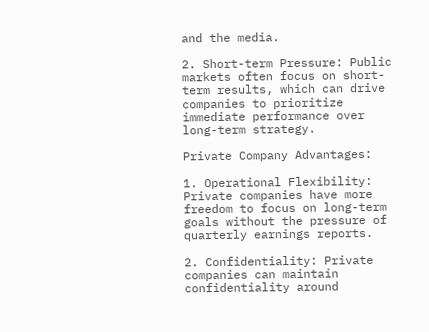and the media.

2. Short-term Pressure: Public markets often focus on short-term results, which can drive companies to prioritize immediate performance over long-term strategy.

Private Company Advantages:

1. Operational Flexibility: Private companies have more freedom to focus on long-term goals without the pressure of quarterly earnings reports.

2. Confidentiality: Private companies can maintain confidentiality around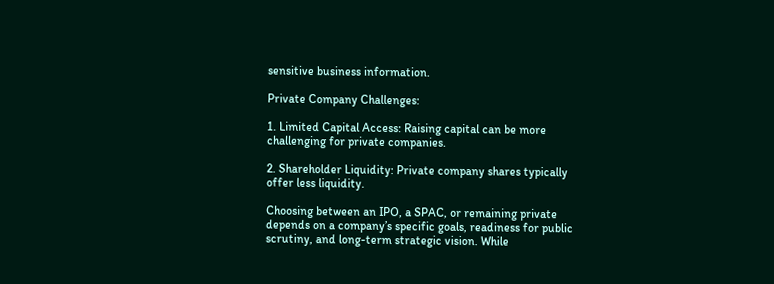sensitive business information.

Private Company Challenges:

1. Limited Capital Access: Raising capital can be more challenging for private companies.

2. Shareholder Liquidity: Private company shares typically offer less liquidity.

Choosing between an IPO, a SPAC, or remaining private depends on a company’s specific goals, readiness for public scrutiny, and long-term strategic vision. While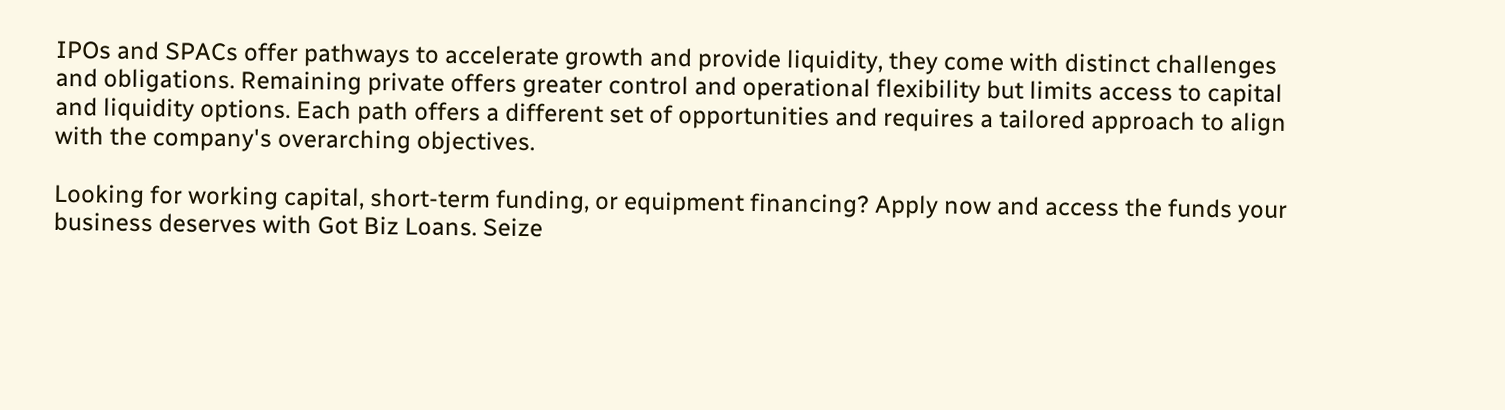IPOs and SPACs offer pathways to accelerate growth and provide liquidity, they come with distinct challenges and obligations. Remaining private offers greater control and operational flexibility but limits access to capital and liquidity options. Each path offers a different set of opportunities and requires a tailored approach to align with the company's overarching objectives.

Looking for working capital, short-term funding, or equipment financing? Apply now and access the funds your business deserves with Got Biz Loans. Seize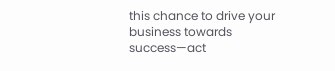this chance to drive your business towards success—act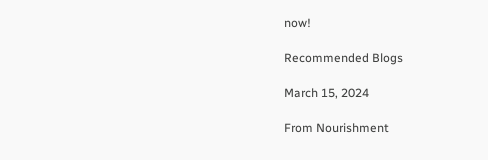now!

Recommended Blogs

March 15, 2024

From Nourishment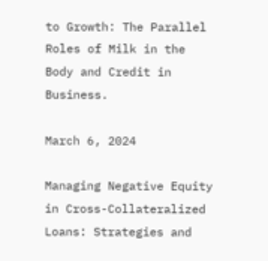to Growth: The Parallel Roles of Milk in the Body and Credit in Business.

March 6, 2024

Managing Negative Equity in Cross-Collateralized Loans: Strategies and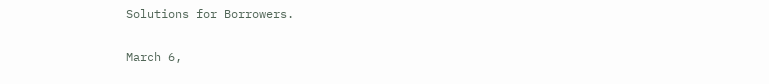Solutions for Borrowers.

March 6,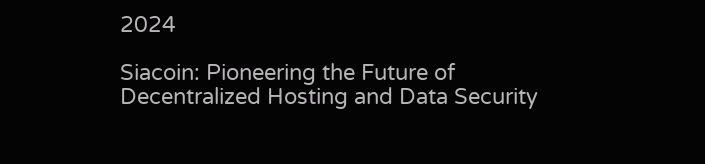2024

Siacoin: Pioneering the Future of Decentralized Hosting and Data Security